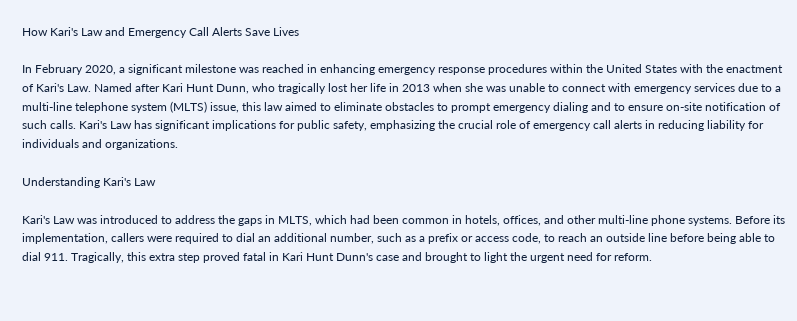How Kari's Law and Emergency Call Alerts Save Lives

In February 2020, a significant milestone was reached in enhancing emergency response procedures within the United States with the enactment of Kari's Law. Named after Kari Hunt Dunn, who tragically lost her life in 2013 when she was unable to connect with emergency services due to a multi-line telephone system (MLTS) issue, this law aimed to eliminate obstacles to prompt emergency dialing and to ensure on-site notification of such calls. Kari's Law has significant implications for public safety, emphasizing the crucial role of emergency call alerts in reducing liability for individuals and organizations.

Understanding Kari's Law

Kari's Law was introduced to address the gaps in MLTS, which had been common in hotels, offices, and other multi-line phone systems. Before its implementation, callers were required to dial an additional number, such as a prefix or access code, to reach an outside line before being able to dial 911. Tragically, this extra step proved fatal in Kari Hunt Dunn's case and brought to light the urgent need for reform.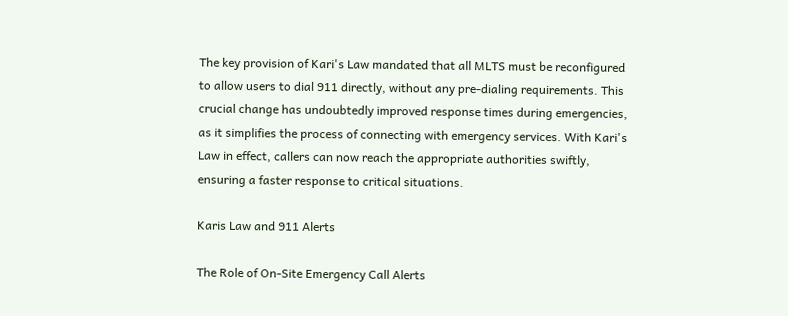The key provision of Kari's Law mandated that all MLTS must be reconfigured to allow users to dial 911 directly, without any pre-dialing requirements. This crucial change has undoubtedly improved response times during emergencies, as it simplifies the process of connecting with emergency services. With Kari's Law in effect, callers can now reach the appropriate authorities swiftly, ensuring a faster response to critical situations.

Karis Law and 911 Alerts

The Role of On-Site Emergency Call Alerts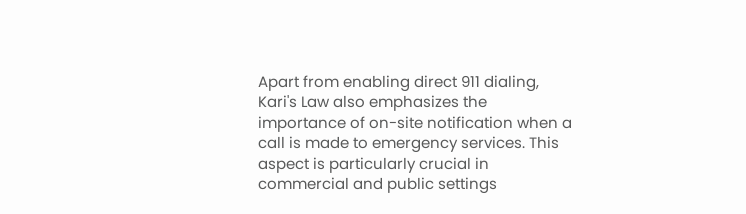Apart from enabling direct 911 dialing, Kari's Law also emphasizes the importance of on-site notification when a call is made to emergency services. This aspect is particularly crucial in commercial and public settings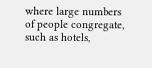where large numbers of people congregate, such as hotels,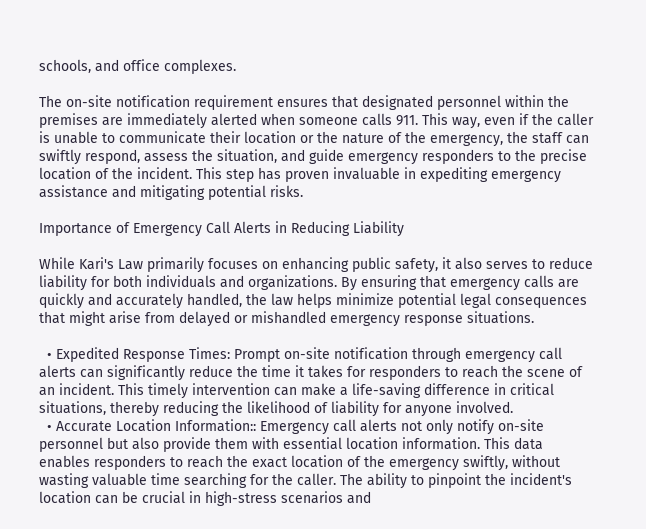schools, and office complexes.

The on-site notification requirement ensures that designated personnel within the premises are immediately alerted when someone calls 911. This way, even if the caller is unable to communicate their location or the nature of the emergency, the staff can swiftly respond, assess the situation, and guide emergency responders to the precise location of the incident. This step has proven invaluable in expediting emergency assistance and mitigating potential risks.

Importance of Emergency Call Alerts in Reducing Liability

While Kari's Law primarily focuses on enhancing public safety, it also serves to reduce liability for both individuals and organizations. By ensuring that emergency calls are quickly and accurately handled, the law helps minimize potential legal consequences that might arise from delayed or mishandled emergency response situations.

  • Expedited Response Times: Prompt on-site notification through emergency call alerts can significantly reduce the time it takes for responders to reach the scene of an incident. This timely intervention can make a life-saving difference in critical situations, thereby reducing the likelihood of liability for anyone involved.
  • Accurate Location Information:: Emergency call alerts not only notify on-site personnel but also provide them with essential location information. This data enables responders to reach the exact location of the emergency swiftly, without wasting valuable time searching for the caller. The ability to pinpoint the incident's location can be crucial in high-stress scenarios and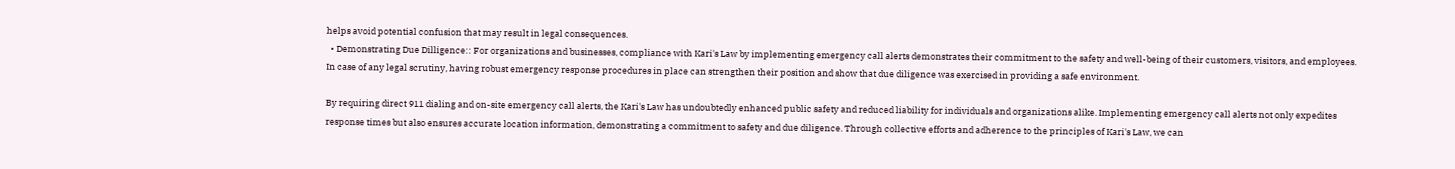helps avoid potential confusion that may result in legal consequences.
  • Demonstrating Due Dilligence:: For organizations and businesses, compliance with Kari's Law by implementing emergency call alerts demonstrates their commitment to the safety and well-being of their customers, visitors, and employees. In case of any legal scrutiny, having robust emergency response procedures in place can strengthen their position and show that due diligence was exercised in providing a safe environment.

By requiring direct 911 dialing and on-site emergency call alerts, the Kari's Law has undoubtedly enhanced public safety and reduced liability for individuals and organizations alike. Implementing emergency call alerts not only expedites response times but also ensures accurate location information, demonstrating a commitment to safety and due diligence. Through collective efforts and adherence to the principles of Kari's Law, we can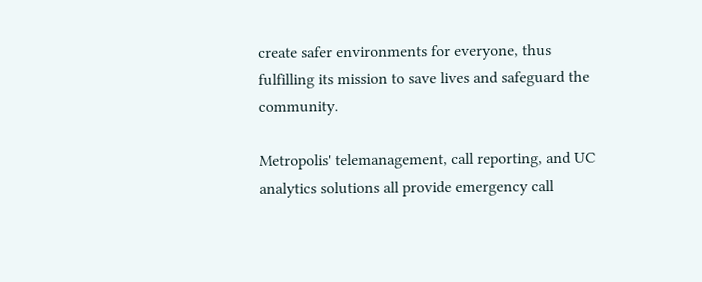create safer environments for everyone, thus fulfilling its mission to save lives and safeguard the community.

Metropolis' telemanagement, call reporting, and UC analytics solutions all provide emergency call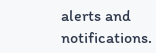alerts and notifications.